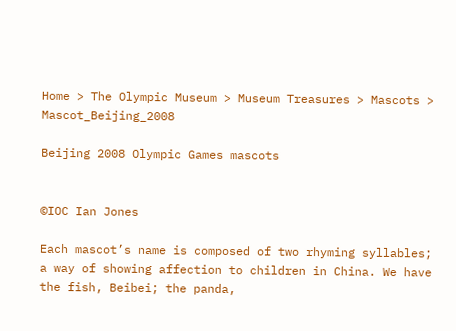Home > The Olympic Museum > Museum Treasures > Mascots > Mascot_Beijing_2008

Beijing 2008 Olympic Games mascots


©IOC Ian Jones

Each mascot’s name is composed of two rhyming syllables; a way of showing affection to children in China. We have the fish, Beibei; the panda,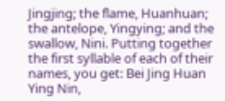Jingjing; the flame, Huanhuan; the antelope, Yingying; and the swallow, Nini. Putting together the first syllable of each of their names, you get: Bei Jing Huan Ying Nin,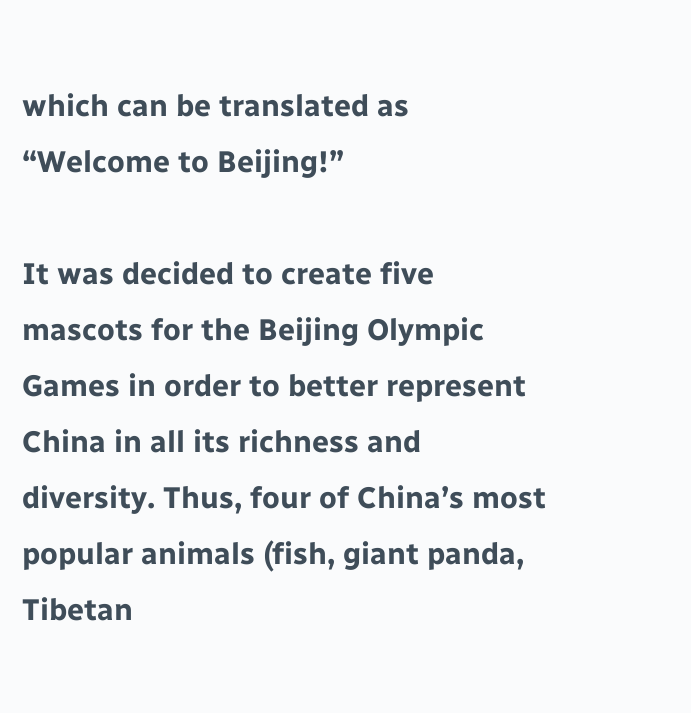which can be translated as “Welcome to Beijing!”

It was decided to create five mascots for the Beijing Olympic Games in order to better represent China in all its richness and diversity. Thus, four of China’s most popular animals (fish, giant panda, Tibetan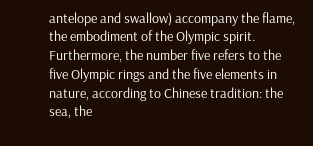antelope and swallow) accompany the flame, the embodiment of the Olympic spirit. Furthermore, the number five refers to the five Olympic rings and the five elements in nature, according to Chinese tradition: the sea, the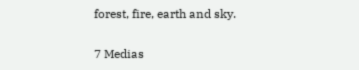forest, fire, earth and sky.

7 Medias